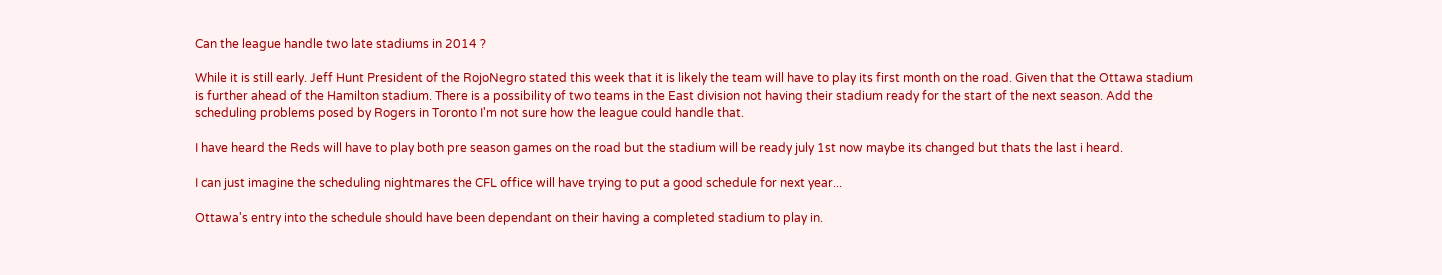Can the league handle two late stadiums in 2014 ?

While it is still early. Jeff Hunt President of the RojoNegro stated this week that it is likely the team will have to play its first month on the road. Given that the Ottawa stadium is further ahead of the Hamilton stadium. There is a possibility of two teams in the East division not having their stadium ready for the start of the next season. Add the scheduling problems posed by Rogers in Toronto I'm not sure how the league could handle that.

I have heard the Reds will have to play both pre season games on the road but the stadium will be ready july 1st now maybe its changed but thats the last i heard.

I can just imagine the scheduling nightmares the CFL office will have trying to put a good schedule for next year...

Ottawa's entry into the schedule should have been dependant on their having a completed stadium to play in.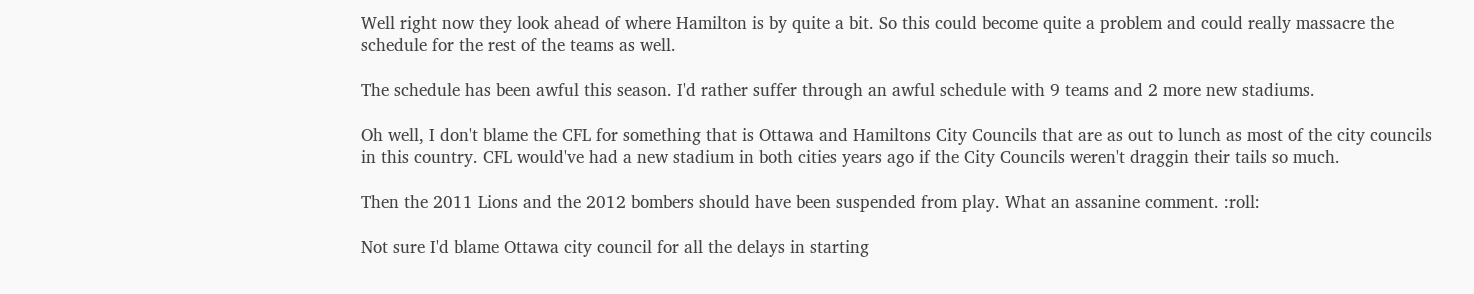Well right now they look ahead of where Hamilton is by quite a bit. So this could become quite a problem and could really massacre the schedule for the rest of the teams as well.

The schedule has been awful this season. I'd rather suffer through an awful schedule with 9 teams and 2 more new stadiums.

Oh well, I don't blame the CFL for something that is Ottawa and Hamiltons City Councils that are as out to lunch as most of the city councils in this country. CFL would've had a new stadium in both cities years ago if the City Councils weren't draggin their tails so much.

Then the 2011 Lions and the 2012 bombers should have been suspended from play. What an assanine comment. :roll:

Not sure I'd blame Ottawa city council for all the delays in starting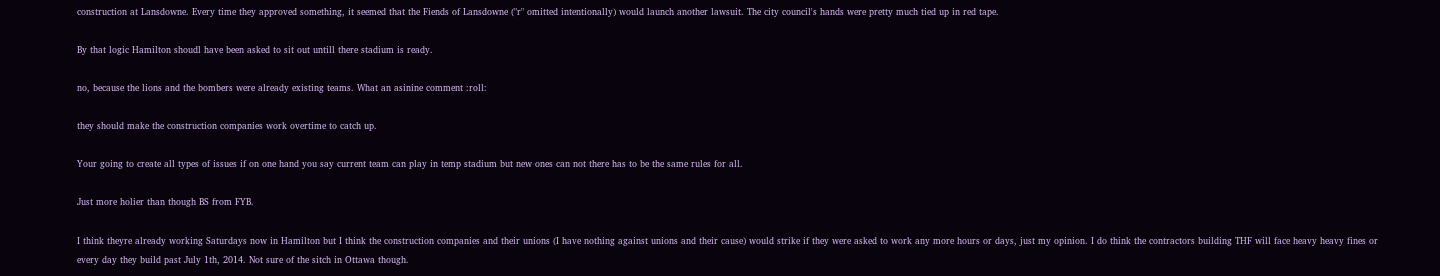construction at Lansdowne. Every time they approved something, it seemed that the Fiends of Lansdowne ("r" omitted intentionally) would launch another lawsuit. The city council's hands were pretty much tied up in red tape.

By that logic Hamilton shoudl have been asked to sit out untill there stadium is ready.

no, because the lions and the bombers were already existing teams. What an asinine comment :roll:

they should make the construction companies work overtime to catch up.

Your going to create all types of issues if on one hand you say current team can play in temp stadium but new ones can not there has to be the same rules for all.

Just more holier than though BS from FYB.

I think theyre already working Saturdays now in Hamilton but I think the construction companies and their unions (I have nothing against unions and their cause) would strike if they were asked to work any more hours or days, just my opinion. I do think the contractors building THF will face heavy heavy fines or every day they build past July 1th, 2014. Not sure of the sitch in Ottawa though.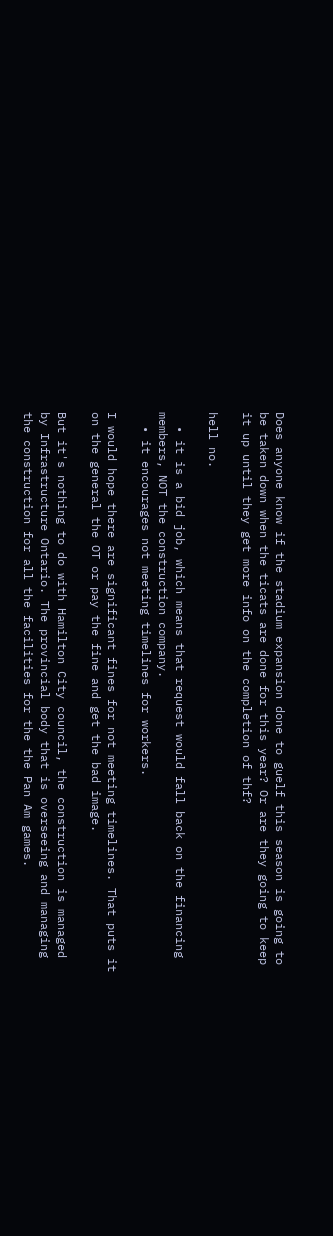Does anyone know if the stadium expansion done to guelf this season is going to be taken down when the ticats are done for this year? Or are they going to keep it up until they get more info on the completion of thf?

hell no.

  • it is a bid job, which means that request would fall back on the financing members, NOT the construction company.
  • it encourages not meeting timelines for workers.

I would hope there are significant fines for not meeting timelines. That puts it on the general the OT or pay the fine and get the bad image.

But it's nothing to do with Hamilton City council, the construction is managed by Infrastructure Ontario. The provincial body that is overseeing and managing the construction for all the facilities for the the Pan Am games.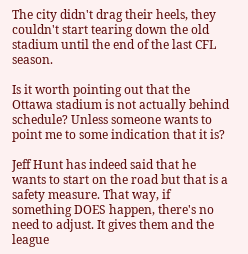The city didn't drag their heels, they couldn't start tearing down the old stadium until the end of the last CFL season.

Is it worth pointing out that the Ottawa stadium is not actually behind schedule? Unless someone wants to point me to some indication that it is?

Jeff Hunt has indeed said that he wants to start on the road but that is a safety measure. That way, if something DOES happen, there's no need to adjust. It gives them and the league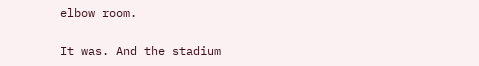elbow room.

It was. And the stadium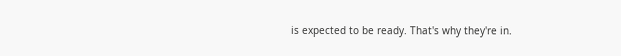is expected to be ready. That's why they're in.